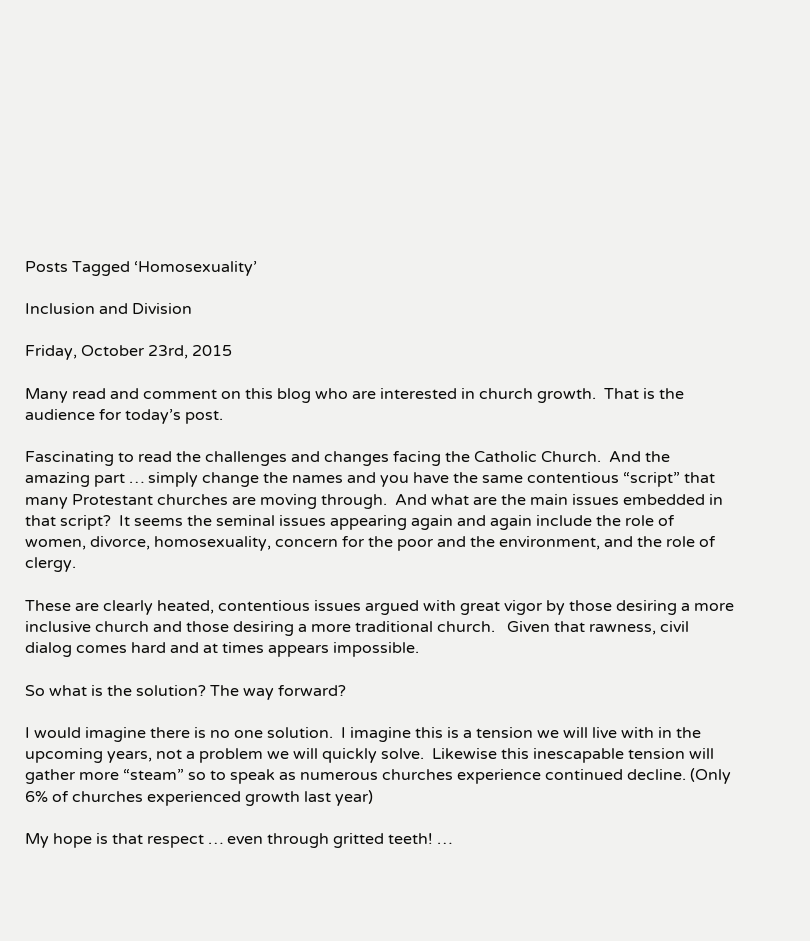Posts Tagged ‘Homosexuality’

Inclusion and Division

Friday, October 23rd, 2015

Many read and comment on this blog who are interested in church growth.  That is the audience for today’s post.

Fascinating to read the challenges and changes facing the Catholic Church.  And the amazing part … simply change the names and you have the same contentious “script” that many Protestant churches are moving through.  And what are the main issues embedded in that script?  It seems the seminal issues appearing again and again include the role of women, divorce, homosexuality, concern for the poor and the environment, and the role of clergy.

These are clearly heated, contentious issues argued with great vigor by those desiring a more inclusive church and those desiring a more traditional church.   Given that rawness, civil dialog comes hard and at times appears impossible.

So what is the solution? The way forward?

I would imagine there is no one solution.  I imagine this is a tension we will live with in the upcoming years, not a problem we will quickly solve.  Likewise this inescapable tension will gather more “steam” so to speak as numerous churches experience continued decline. (Only 6% of churches experienced growth last year)

My hope is that respect … even through gritted teeth! …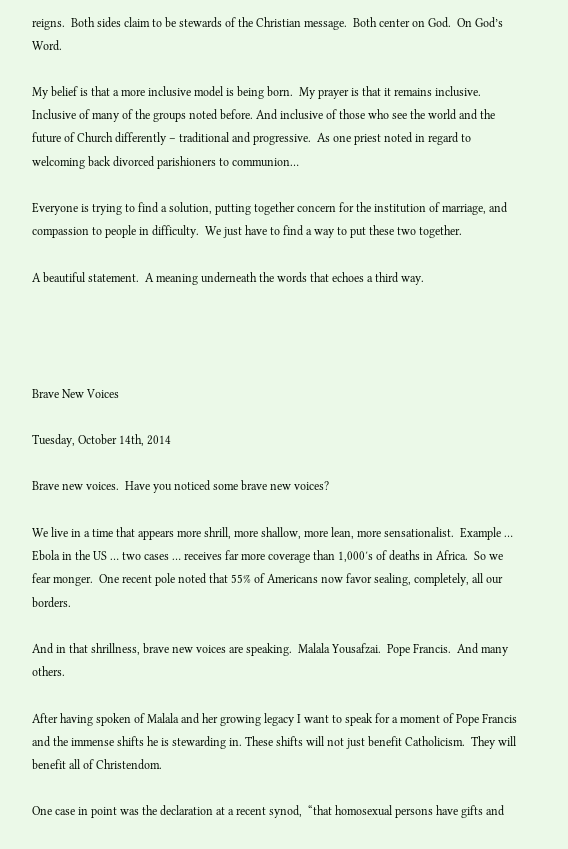reigns.  Both sides claim to be stewards of the Christian message.  Both center on God.  On God’s Word.

My belief is that a more inclusive model is being born.  My prayer is that it remains inclusive.  Inclusive of many of the groups noted before. And inclusive of those who see the world and the future of Church differently – traditional and progressive.  As one priest noted in regard to welcoming back divorced parishioners to communion…

Everyone is trying to find a solution, putting together concern for the institution of marriage, and compassion to people in difficulty.  We just have to find a way to put these two together.

A beautiful statement.  A meaning underneath the words that echoes a third way.




Brave New Voices

Tuesday, October 14th, 2014

Brave new voices.  Have you noticed some brave new voices?

We live in a time that appears more shrill, more shallow, more lean, more sensationalist.  Example … Ebola in the US … two cases … receives far more coverage than 1,000′s of deaths in Africa.  So we fear monger.  One recent pole noted that 55% of Americans now favor sealing, completely, all our borders.

And in that shrillness, brave new voices are speaking.  Malala Yousafzai.  Pope Francis.  And many others.

After having spoken of Malala and her growing legacy I want to speak for a moment of Pope Francis and the immense shifts he is stewarding in. These shifts will not just benefit Catholicism.  They will benefit all of Christendom.

One case in point was the declaration at a recent synod,  “that homosexual persons have gifts and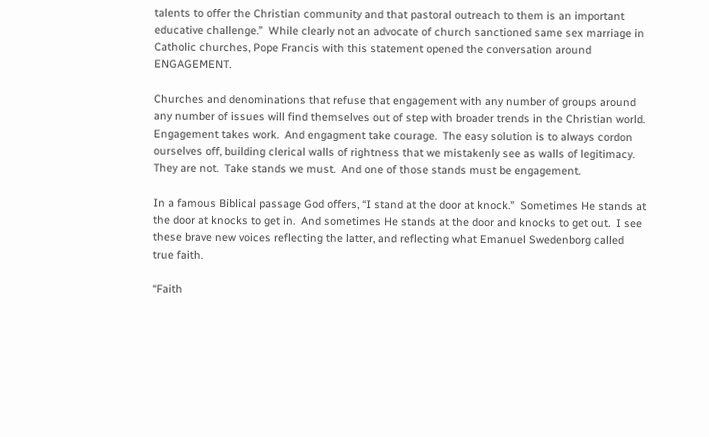talents to offer the Christian community and that pastoral outreach to them is an important educative challenge.”  While clearly not an advocate of church sanctioned same sex marriage in Catholic churches, Pope Francis with this statement opened the conversation around ENGAGEMENT.

Churches and denominations that refuse that engagement with any number of groups around any number of issues will find themselves out of step with broader trends in the Christian world.  Engagement takes work.  And engagment take courage.  The easy solution is to always cordon ourselves off, building clerical walls of rightness that we mistakenly see as walls of legitimacy.  They are not.  Take stands we must.  And one of those stands must be engagement.

In a famous Biblical passage God offers, “I stand at the door at knock.”  Sometimes He stands at the door at knocks to get in.  And sometimes He stands at the door and knocks to get out.  I see these brave new voices reflecting the latter, and reflecting what Emanuel Swedenborg called true faith.

“Faith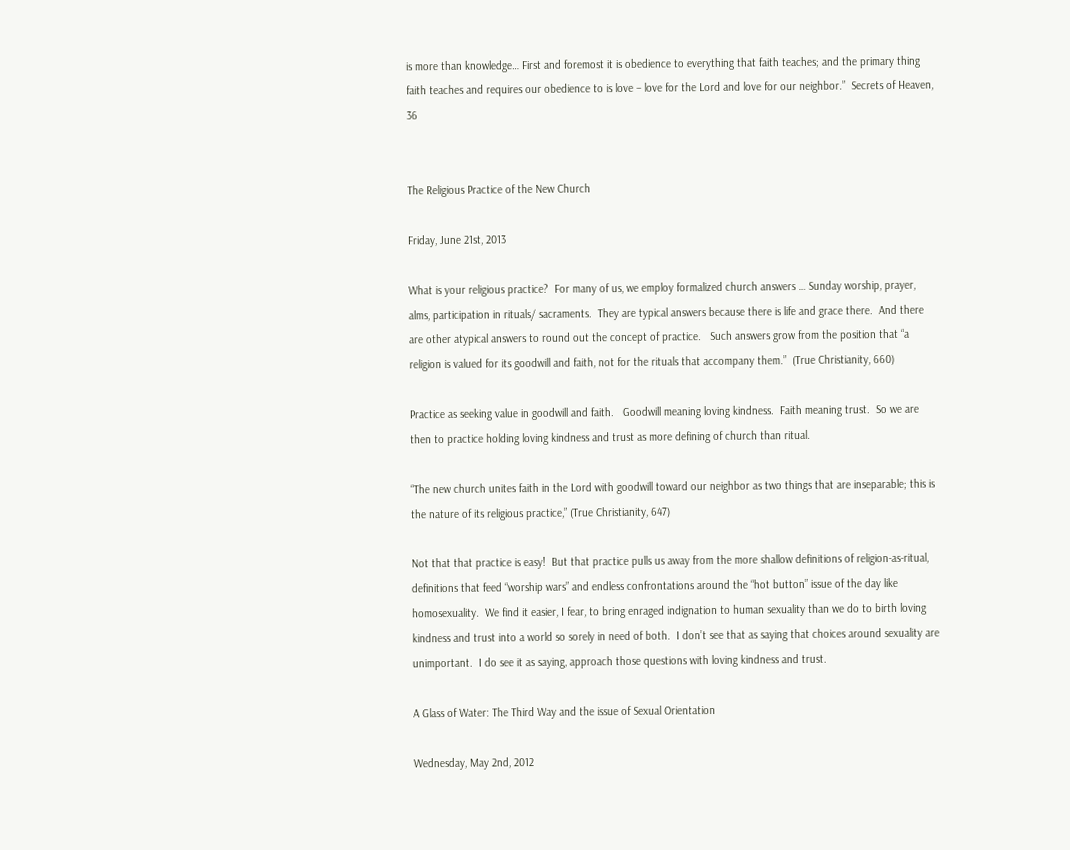is more than knowledge… First and foremost it is obedience to everything that faith teaches; and the primary thing faith teaches and requires our obedience to is love – love for the Lord and love for our neighbor.”  Secrets of Heaven, 36


The Religious Practice of the New Church

Friday, June 21st, 2013

What is your religious practice?  For many of us, we employ formalized church answers … Sunday worship, prayer, alms, participation in rituals/ sacraments.  They are typical answers because there is life and grace there.  And there are other atypical answers to round out the concept of practice.   Such answers grow from the position that “a religion is valued for its goodwill and faith, not for the rituals that accompany them.”  (True Christianity, 660)

Practice as seeking value in goodwill and faith.   Goodwill meaning loving kindness.  Faith meaning trust.  So we are then to practice holding loving kindness and trust as more defining of church than ritual.

“The new church unites faith in the Lord with goodwill toward our neighbor as two things that are inseparable; this is the nature of its religious practice,” (True Christianity, 647)

Not that that practice is easy!  But that practice pulls us away from the more shallow definitions of religion-as-ritual, definitions that feed “worship wars” and endless confrontations around the “hot button” issue of the day like homosexuality.  We find it easier, I fear, to bring enraged indignation to human sexuality than we do to birth loving kindness and trust into a world so sorely in need of both.  I don’t see that as saying that choices around sexuality are unimportant.  I do see it as saying, approach those questions with loving kindness and trust.

A Glass of Water: The Third Way and the issue of Sexual Orientation

Wednesday, May 2nd, 2012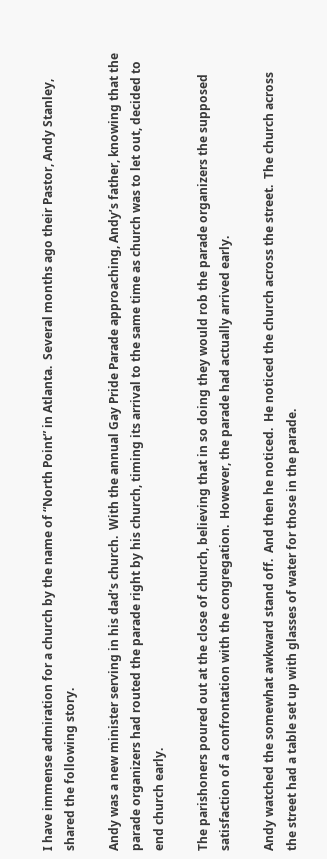I have immense admiration for a church by the name of “North Point” in Atlanta.  Several months ago their Pastor, Andy Stanley, shared the following story.

Andy was a new minister serving in his dad’s church.  With the annual Gay Pride Parade approaching, Andy’s father, knowing that the parade organizers had routed the parade right by his church, timing its arrival to the same time as church was to let out, decided to end church early.

The parishoners poured out at the close of church, believing that in so doing they would rob the parade organizers the supposed satisfaction of a confrontation with the congregation.  However, the parade had actually arrived early.

Andy watched the somewhat awkward stand off.  And then he noticed.  He noticed the church across the street.  The church across the street had a table set up with glasses of water for those in the parade.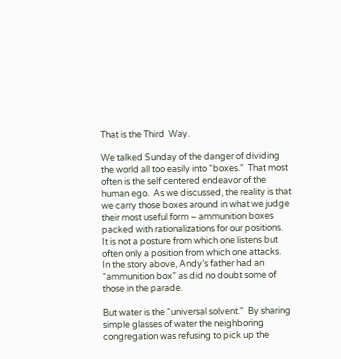That is the Third  Way.

We talked Sunday of the danger of dividing the world all too easily into “boxes.”  That most often is the self centered endeavor of the human ego.  As we discussed, the reality is that we carry those boxes around in what we judge their most useful form – ammunition boxes packed with rationalizations for our positions.  It is not a posture from which one listens but often only a position from which one attacks.  In the story above, Andy’s father had an “ammunition box” as did no doubt some of those in the parade.

But water is the “universal solvent.”  By sharing simple glasses of water the neighboring congregation was refusing to pick up the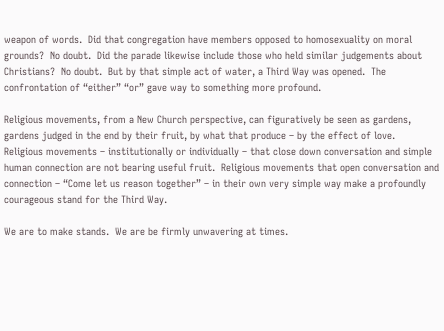weapon of words.  Did that congregation have members opposed to homosexuality on moral grounds?  No doubt.  Did the parade likewise include those who held similar judgements about Christians?  No doubt.  But by that simple act of water, a Third Way was opened.  The confrontation of “either” “or” gave way to something more profound.

Religious movements, from a New Church perspective, can figuratively be seen as gardens, gardens judged in the end by their fruit, by what that produce – by the effect of love.    Religious movements – institutionally or individually – that close down conversation and simple human connection are not bearing useful fruit.  Religious movements that open conversation and connection – “Come let us reason together” – in their own very simple way make a profoundly courageous stand for the Third Way.

We are to make stands.  We are be firmly unwavering at times.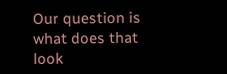Our question is what does that look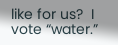like for us?  I vote “water.”